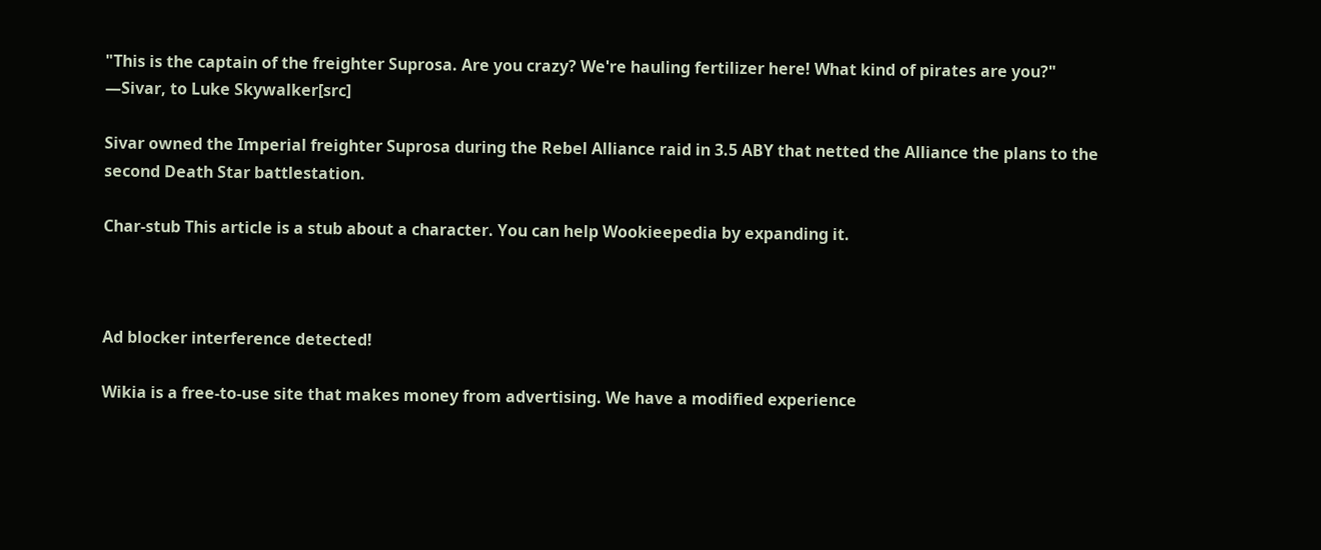"This is the captain of the freighter Suprosa. Are you crazy? We're hauling fertilizer here! What kind of pirates are you?"
―Sivar, to Luke Skywalker[src]

Sivar owned the Imperial freighter Suprosa during the Rebel Alliance raid in 3.5 ABY that netted the Alliance the plans to the second Death Star battlestation.

Char-stub This article is a stub about a character. You can help Wookieepedia by expanding it.



Ad blocker interference detected!

Wikia is a free-to-use site that makes money from advertising. We have a modified experience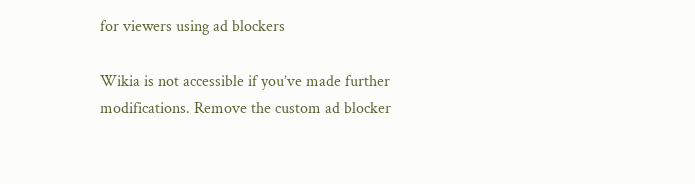for viewers using ad blockers

Wikia is not accessible if you’ve made further modifications. Remove the custom ad blocker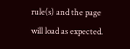rule(s) and the page will load as expected.